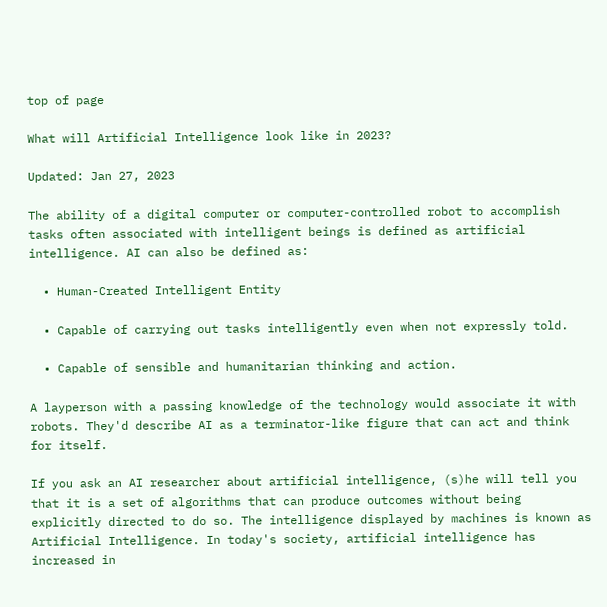top of page

What will Artificial Intelligence look like in 2023?

Updated: Jan 27, 2023

The ability of a digital computer or computer-controlled robot to accomplish tasks often associated with intelligent beings is defined as artificial intelligence. AI can also be defined as:

  • Human-Created Intelligent Entity

  • Capable of carrying out tasks intelligently even when not expressly told.

  • Capable of sensible and humanitarian thinking and action.

A layperson with a passing knowledge of the technology would associate it with robots. They'd describe AI as a terminator-like figure that can act and think for itself.

If you ask an AI researcher about artificial intelligence, (s)he will tell you that it is a set of algorithms that can produce outcomes without being explicitly directed to do so. The intelligence displayed by machines is known as Artificial Intelligence. In today's society, artificial intelligence has increased in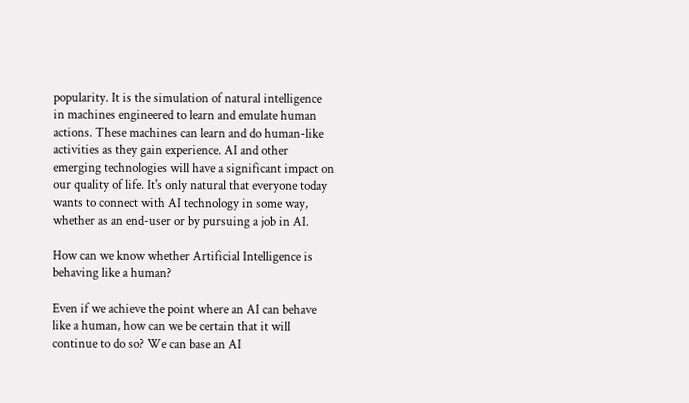popularity. It is the simulation of natural intelligence in machines engineered to learn and emulate human actions. These machines can learn and do human-like activities as they gain experience. AI and other emerging technologies will have a significant impact on our quality of life. It's only natural that everyone today wants to connect with AI technology in some way, whether as an end-user or by pursuing a job in AI.

How can we know whether Artificial Intelligence is behaving like a human?

Even if we achieve the point where an AI can behave like a human, how can we be certain that it will continue to do so? We can base an AI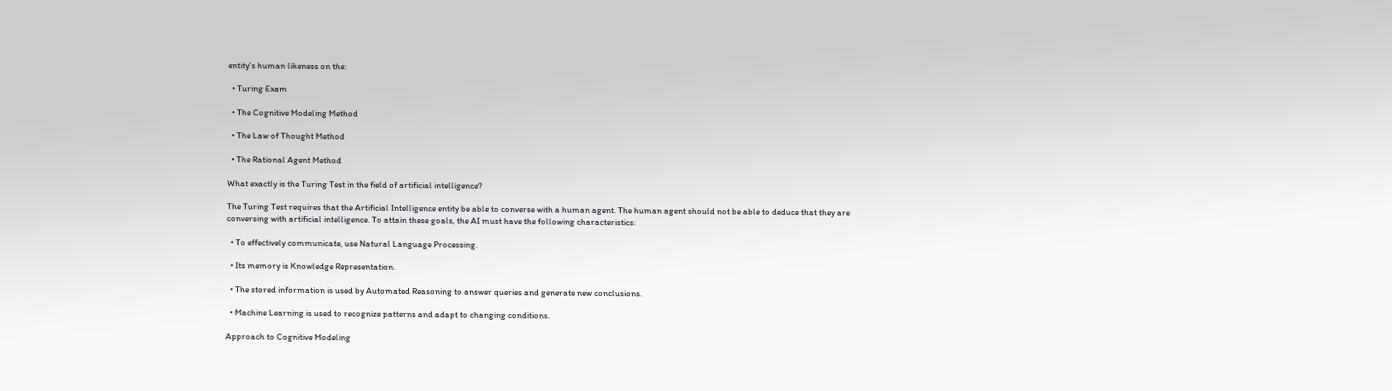entity's human likeness on the:

  • Turing Exam

  • The Cognitive Modeling Method

  • The Law of Thought Method

  • The Rational Agent Method

What exactly is the Turing Test in the field of artificial intelligence?

The Turing Test requires that the Artificial Intelligence entity be able to converse with a human agent. The human agent should not be able to deduce that they are conversing with artificial intelligence. To attain these goals, the AI must have the following characteristics:

  • To effectively communicate, use Natural Language Processing.

  • Its memory is Knowledge Representation.

  • The stored information is used by Automated Reasoning to answer queries and generate new conclusions.

  • Machine Learning is used to recognize patterns and adapt to changing conditions.

Approach to Cognitive Modeling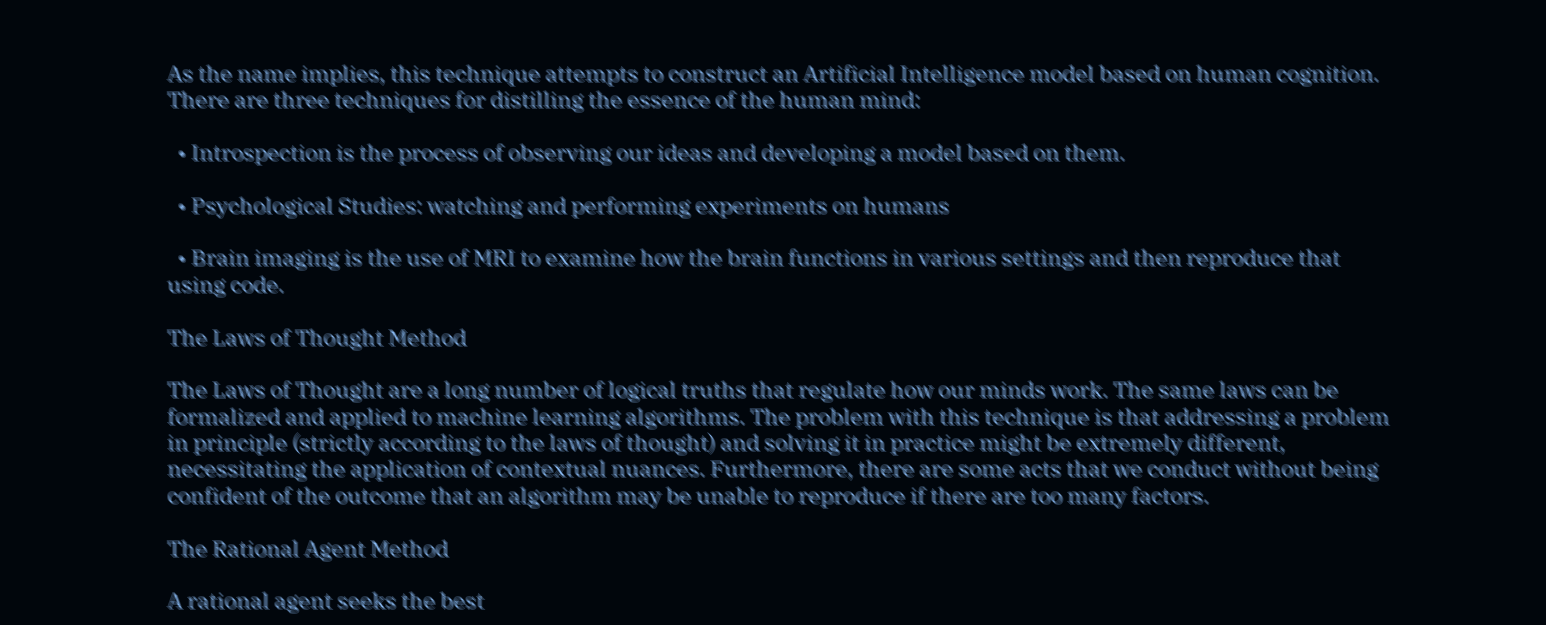As the name implies, this technique attempts to construct an Artificial Intelligence model based on human cognition. There are three techniques for distilling the essence of the human mind:

  • Introspection is the process of observing our ideas and developing a model based on them.

  • Psychological Studies: watching and performing experiments on humans

  • Brain imaging is the use of MRI to examine how the brain functions in various settings and then reproduce that using code.

The Laws of Thought Method

The Laws of Thought are a long number of logical truths that regulate how our minds work. The same laws can be formalized and applied to machine learning algorithms. The problem with this technique is that addressing a problem in principle (strictly according to the laws of thought) and solving it in practice might be extremely different, necessitating the application of contextual nuances. Furthermore, there are some acts that we conduct without being confident of the outcome that an algorithm may be unable to reproduce if there are too many factors.

The Rational Agent Method

A rational agent seeks the best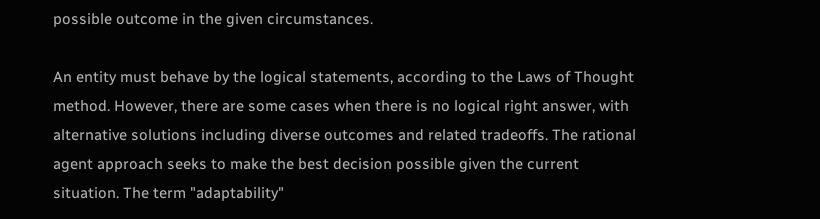possible outcome in the given circumstances.

An entity must behave by the logical statements, according to the Laws of Thought method. However, there are some cases when there is no logical right answer, with alternative solutions including diverse outcomes and related tradeoffs. The rational agent approach seeks to make the best decision possible given the current situation. The term "adaptability"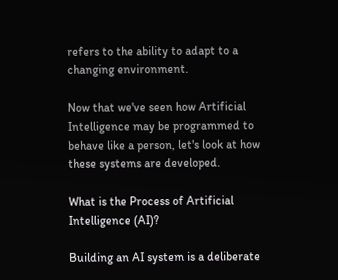refers to the ability to adapt to a changing environment.

Now that we've seen how Artificial Intelligence may be programmed to behave like a person, let's look at how these systems are developed.

What is the Process of Artificial Intelligence (AI)?

Building an AI system is a deliberate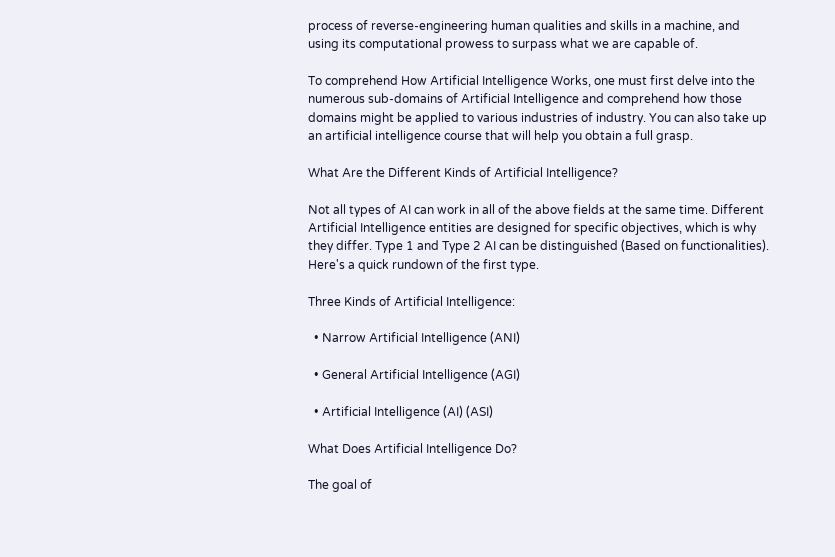process of reverse-engineering human qualities and skills in a machine, and using its computational prowess to surpass what we are capable of.

To comprehend How Artificial Intelligence Works, one must first delve into the numerous sub-domains of Artificial Intelligence and comprehend how those domains might be applied to various industries of industry. You can also take up an artificial intelligence course that will help you obtain a full grasp.

What Are the Different Kinds of Artificial Intelligence?

Not all types of AI can work in all of the above fields at the same time. Different Artificial Intelligence entities are designed for specific objectives, which is why they differ. Type 1 and Type 2 AI can be distinguished (Based on functionalities). Here's a quick rundown of the first type.

Three Kinds of Artificial Intelligence:

  • Narrow Artificial Intelligence (ANI)

  • General Artificial Intelligence (AGI)

  • Artificial Intelligence (AI) (ASI)

What Does Artificial Intelligence Do?

The goal of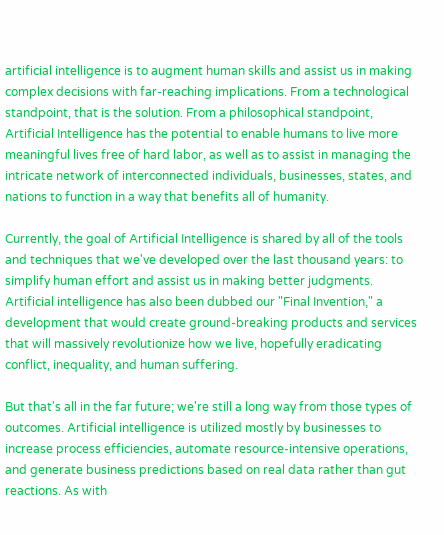artificial intelligence is to augment human skills and assist us in making complex decisions with far-reaching implications. From a technological standpoint, that is the solution. From a philosophical standpoint, Artificial Intelligence has the potential to enable humans to live more meaningful lives free of hard labor, as well as to assist in managing the intricate network of interconnected individuals, businesses, states, and nations to function in a way that benefits all of humanity.

Currently, the goal of Artificial Intelligence is shared by all of the tools and techniques that we've developed over the last thousand years: to simplify human effort and assist us in making better judgments. Artificial intelligence has also been dubbed our "Final Invention," a development that would create ground-breaking products and services that will massively revolutionize how we live, hopefully eradicating conflict, inequality, and human suffering.

But that's all in the far future; we're still a long way from those types of outcomes. Artificial intelligence is utilized mostly by businesses to increase process efficiencies, automate resource-intensive operations, and generate business predictions based on real data rather than gut reactions. As with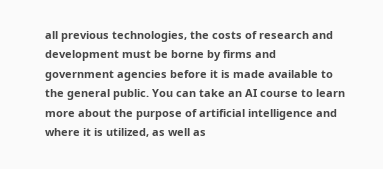all previous technologies, the costs of research and development must be borne by firms and government agencies before it is made available to the general public. You can take an AI course to learn more about the purpose of artificial intelligence and where it is utilized, as well as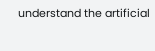understand the artificial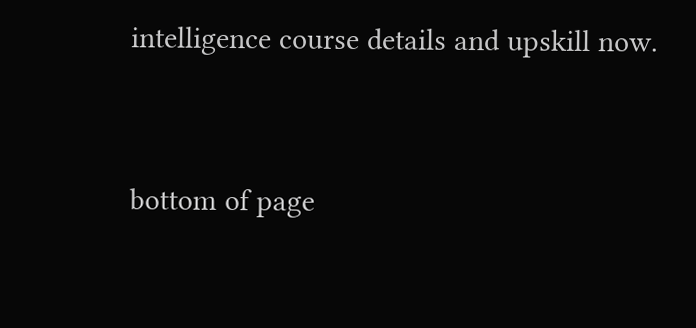intelligence course details and upskill now.


bottom of page